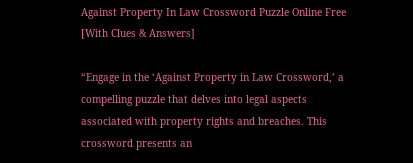Against Property In Law Crossword Puzzle Online Free [With Clues & Answers]

“Engage in the ‘Against Property in Law Crossword,’ a compelling puzzle that delves into legal aspects associated with property rights and breaches. This crossword presents an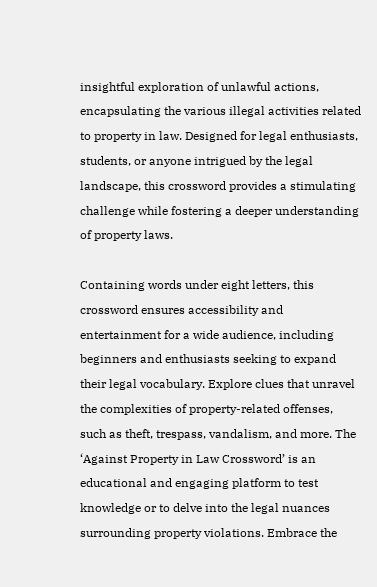insightful exploration of unlawful actions, encapsulating the various illegal activities related to property in law. Designed for legal enthusiasts, students, or anyone intrigued by the legal landscape, this crossword provides a stimulating challenge while fostering a deeper understanding of property laws.

Containing words under eight letters, this crossword ensures accessibility and entertainment for a wide audience, including beginners and enthusiasts seeking to expand their legal vocabulary. Explore clues that unravel the complexities of property-related offenses, such as theft, trespass, vandalism, and more. The ‘Against Property in Law Crossword’ is an educational and engaging platform to test knowledge or to delve into the legal nuances surrounding property violations. Embrace the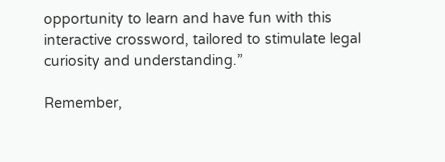opportunity to learn and have fun with this interactive crossword, tailored to stimulate legal curiosity and understanding.”

Remember,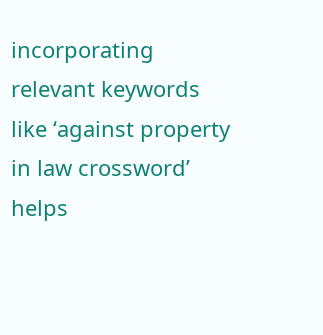incorporating relevant keywords like ‘against property in law crossword’ helps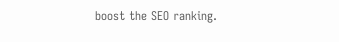boost the SEO ranking.